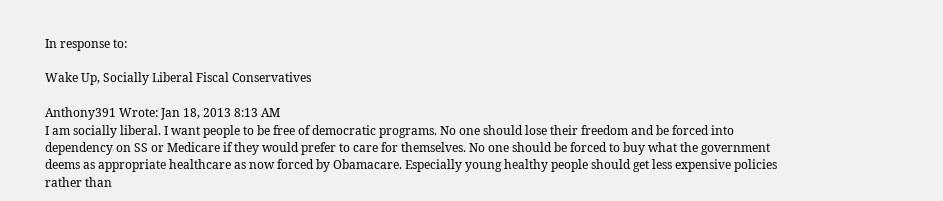In response to:

Wake Up, Socially Liberal Fiscal Conservatives

Anthony391 Wrote: Jan 18, 2013 8:13 AM
I am socially liberal. I want people to be free of democratic programs. No one should lose their freedom and be forced into dependency on SS or Medicare if they would prefer to care for themselves. No one should be forced to buy what the government deems as appropriate healthcare as now forced by Obamacare. Especially young healthy people should get less expensive policies rather than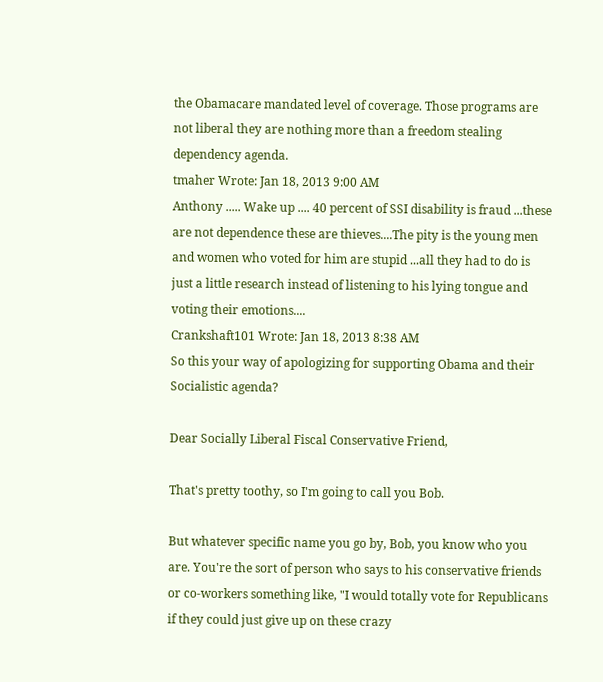the Obamacare mandated level of coverage. Those programs are not liberal they are nothing more than a freedom stealing dependency agenda.
tmaher Wrote: Jan 18, 2013 9:00 AM
Anthony ..... Wake up .... 40 percent of SSI disability is fraud ...these are not dependence these are thieves....The pity is the young men and women who voted for him are stupid ...all they had to do is just a little research instead of listening to his lying tongue and voting their emotions....
Crankshaft101 Wrote: Jan 18, 2013 8:38 AM
So this your way of apologizing for supporting Obama and their Socialistic agenda?

Dear Socially Liberal Fiscal Conservative Friend,

That's pretty toothy, so I'm going to call you Bob.

But whatever specific name you go by, Bob, you know who you are. You're the sort of person who says to his conservative friends or co-workers something like, "I would totally vote for Republicans if they could just give up on these crazy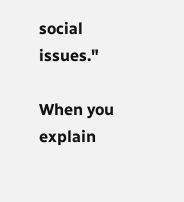social issues."

When you explain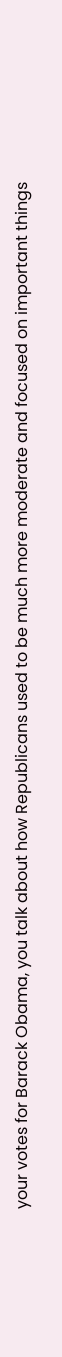your votes for Barack Obama, you talk about how Republicans used to be much more moderate and focused on important things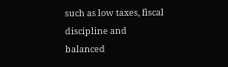such as low taxes, fiscal discipline and balanced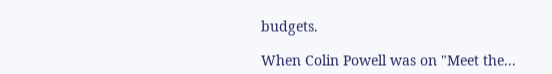budgets.

When Colin Powell was on "Meet the...